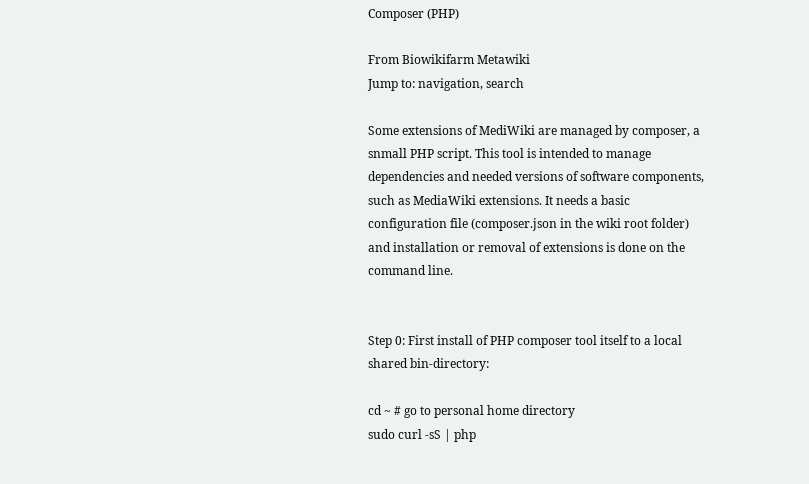Composer (PHP)

From Biowikifarm Metawiki
Jump to: navigation, search

Some extensions of MediWiki are managed by composer, a snmall PHP script. This tool is intended to manage dependencies and needed versions of software components, such as MediaWiki extensions. It needs a basic configuration file (composer.json in the wiki root folder) and installation or removal of extensions is done on the command line.


Step 0: First install of PHP composer tool itself to a local shared bin-directory:

cd ~ # go to personal home directory
sudo curl -sS | php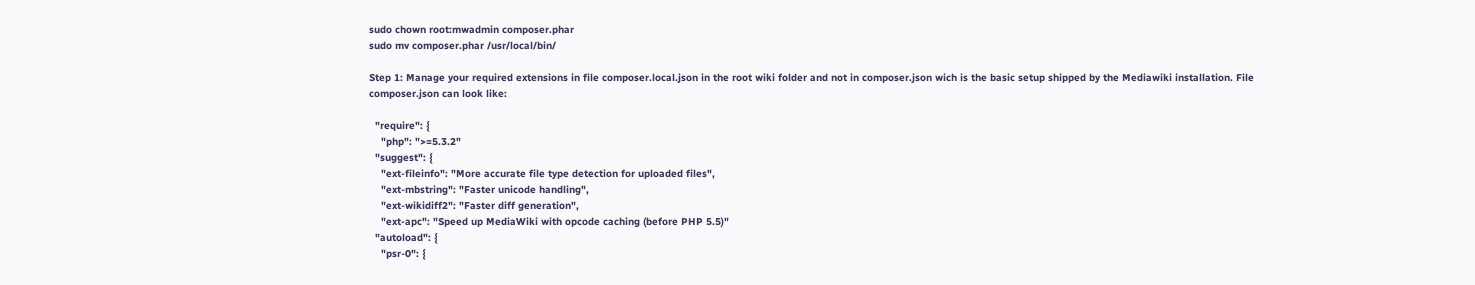sudo chown root:mwadmin composer.phar
sudo mv composer.phar /usr/local/bin/

Step 1: Manage your required extensions in file composer.local.json in the root wiki folder and not in composer.json wich is the basic setup shipped by the Mediawiki installation. File composer.json can look like:

  "require": {
    "php": ">=5.3.2"
  "suggest": {
    "ext-fileinfo": "More accurate file type detection for uploaded files",
    "ext-mbstring": "Faster unicode handling",
    "ext-wikidiff2": "Faster diff generation",
    "ext-apc": "Speed up MediaWiki with opcode caching (before PHP 5.5)"
  "autoload": {
    "psr-0": {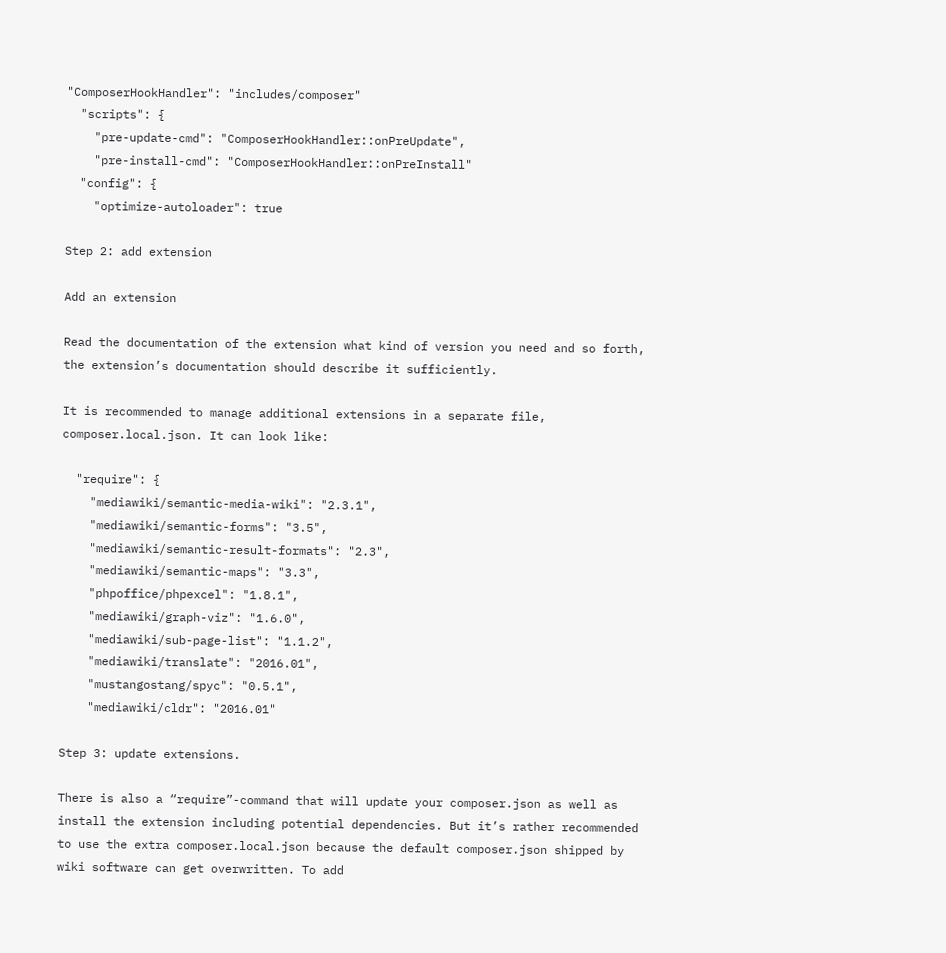"ComposerHookHandler": "includes/composer"
  "scripts": {
    "pre-update-cmd": "ComposerHookHandler::onPreUpdate",
    "pre-install-cmd": "ComposerHookHandler::onPreInstall"
  "config": {
    "optimize-autoloader": true

Step 2: add extension

Add an extension

Read the documentation of the extension what kind of version you need and so forth, the extension’s documentation should describe it sufficiently.

It is recommended to manage additional extensions in a separate file, composer.local.json. It can look like:

  "require": {
    "mediawiki/semantic-media-wiki": "2.3.1",
    "mediawiki/semantic-forms": "3.5",
    "mediawiki/semantic-result-formats": "2.3",
    "mediawiki/semantic-maps": "3.3",
    "phpoffice/phpexcel": "1.8.1",
    "mediawiki/graph-viz": "1.6.0",
    "mediawiki/sub-page-list": "1.1.2",
    "mediawiki/translate": "2016.01",
    "mustangostang/spyc": "0.5.1",
    "mediawiki/cldr": "2016.01"

Step 3: update extensions.

There is also a “require”-command that will update your composer.json as well as install the extension including potential dependencies. But it’s rather recommended to use the extra composer.local.json because the default composer.json shipped by wiki software can get overwritten. To add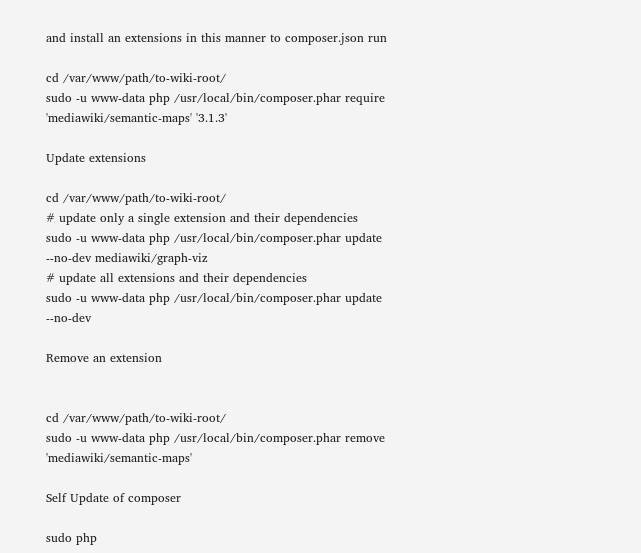and install an extensions in this manner to composer.json run

cd /var/www/path/to-wiki-root/
sudo -u www-data php /usr/local/bin/composer.phar require 'mediawiki/semantic-maps' '3.1.3'

Update extensions

cd /var/www/path/to-wiki-root/
# update only a single extension and their dependencies
sudo -u www-data php /usr/local/bin/composer.phar update --no-dev mediawiki/graph-viz
# update all extensions and their dependencies
sudo -u www-data php /usr/local/bin/composer.phar update --no-dev

Remove an extension


cd /var/www/path/to-wiki-root/
sudo -u www-data php /usr/local/bin/composer.phar remove 'mediawiki/semantic-maps'

Self Update of composer

sudo php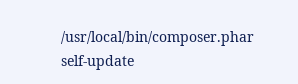/usr/local/bin/composer.phar self-update